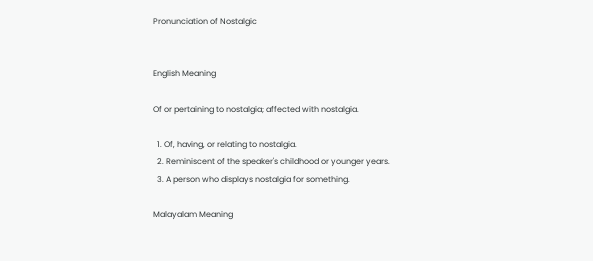Pronunciation of Nostalgic


English Meaning

Of or pertaining to nostalgia; affected with nostalgia.

  1. Of, having, or relating to nostalgia.
  2. Reminiscent of the speaker's childhood or younger years.
  3. A person who displays nostalgia for something.

Malayalam Meaning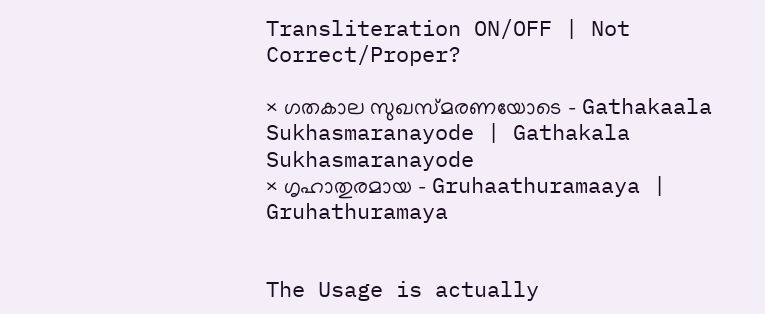Transliteration ON/OFF | Not Correct/Proper?

× ഗതകാല സുഖസ്‌മരണയോടെ - Gathakaala Sukhasmaranayode | Gathakala Sukhasmaranayode
× ഗൃഹാതുരമായ - Gruhaathuramaaya | Gruhathuramaya


The Usage is actually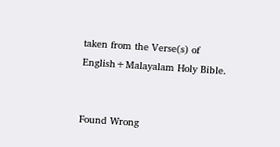taken from the Verse(s) of English+Malayalam Holy Bible.


Found Wrong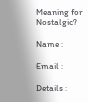Meaning for Nostalgic?

Name :

Email :

Details :